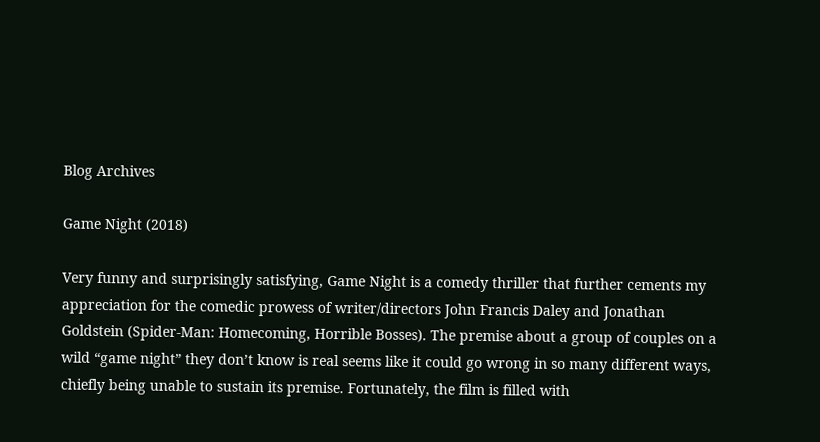Blog Archives

Game Night (2018)

Very funny and surprisingly satisfying, Game Night is a comedy thriller that further cements my appreciation for the comedic prowess of writer/directors John Francis Daley and Jonathan Goldstein (Spider-Man: Homecoming, Horrible Bosses). The premise about a group of couples on a wild “game night” they don’t know is real seems like it could go wrong in so many different ways, chiefly being unable to sustain its premise. Fortunately, the film is filled with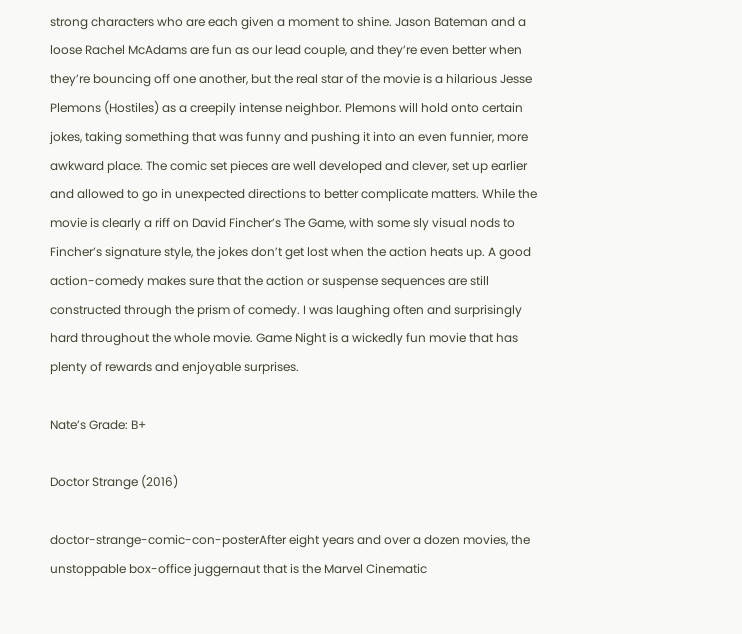strong characters who are each given a moment to shine. Jason Bateman and a loose Rachel McAdams are fun as our lead couple, and they’re even better when they’re bouncing off one another, but the real star of the movie is a hilarious Jesse Plemons (Hostiles) as a creepily intense neighbor. Plemons will hold onto certain jokes, taking something that was funny and pushing it into an even funnier, more awkward place. The comic set pieces are well developed and clever, set up earlier and allowed to go in unexpected directions to better complicate matters. While the movie is clearly a riff on David Fincher’s The Game, with some sly visual nods to Fincher’s signature style, the jokes don’t get lost when the action heats up. A good action-comedy makes sure that the action or suspense sequences are still constructed through the prism of comedy. I was laughing often and surprisingly hard throughout the whole movie. Game Night is a wickedly fun movie that has plenty of rewards and enjoyable surprises.

Nate’s Grade: B+

Doctor Strange (2016)

doctor-strange-comic-con-posterAfter eight years and over a dozen movies, the unstoppable box-office juggernaut that is the Marvel Cinematic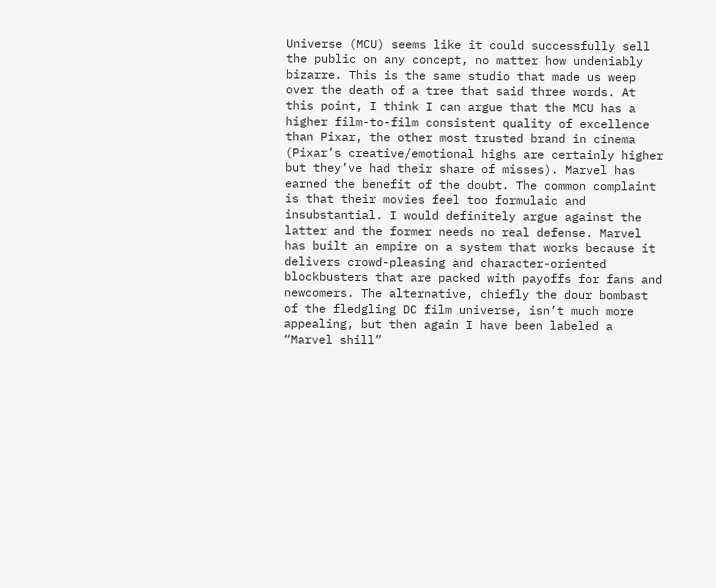Universe (MCU) seems like it could successfully sell the public on any concept, no matter how undeniably bizarre. This is the same studio that made us weep over the death of a tree that said three words. At this point, I think I can argue that the MCU has a higher film-to-film consistent quality of excellence than Pixar, the other most trusted brand in cinema (Pixar’s creative/emotional highs are certainly higher but they’ve had their share of misses). Marvel has earned the benefit of the doubt. The common complaint is that their movies feel too formulaic and insubstantial. I would definitely argue against the latter and the former needs no real defense. Marvel has built an empire on a system that works because it delivers crowd-pleasing and character-oriented blockbusters that are packed with payoffs for fans and newcomers. The alternative, chiefly the dour bombast of the fledgling DC film universe, isn’t much more appealing, but then again I have been labeled a “Marvel shill”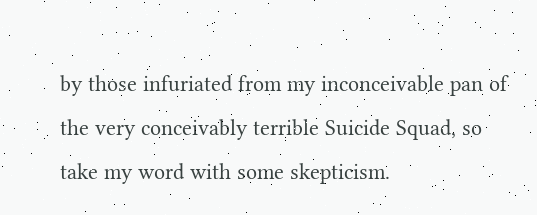by those infuriated from my inconceivable pan of the very conceivably terrible Suicide Squad, so take my word with some skepticism.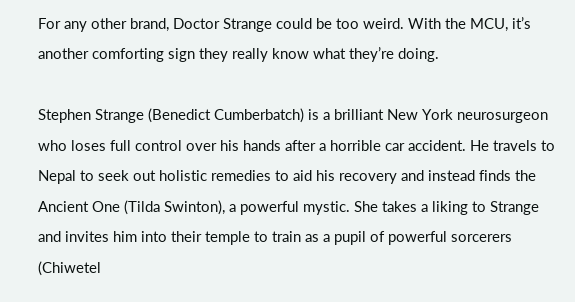For any other brand, Doctor Strange could be too weird. With the MCU, it’s another comforting sign they really know what they’re doing.

Stephen Strange (Benedict Cumberbatch) is a brilliant New York neurosurgeon who loses full control over his hands after a horrible car accident. He travels to Nepal to seek out holistic remedies to aid his recovery and instead finds the Ancient One (Tilda Swinton), a powerful mystic. She takes a liking to Strange and invites him into their temple to train as a pupil of powerful sorcerers (Chiwetel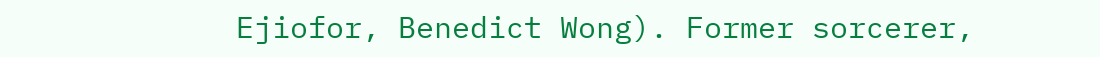Ejiofor, Benedict Wong). Former sorcerer,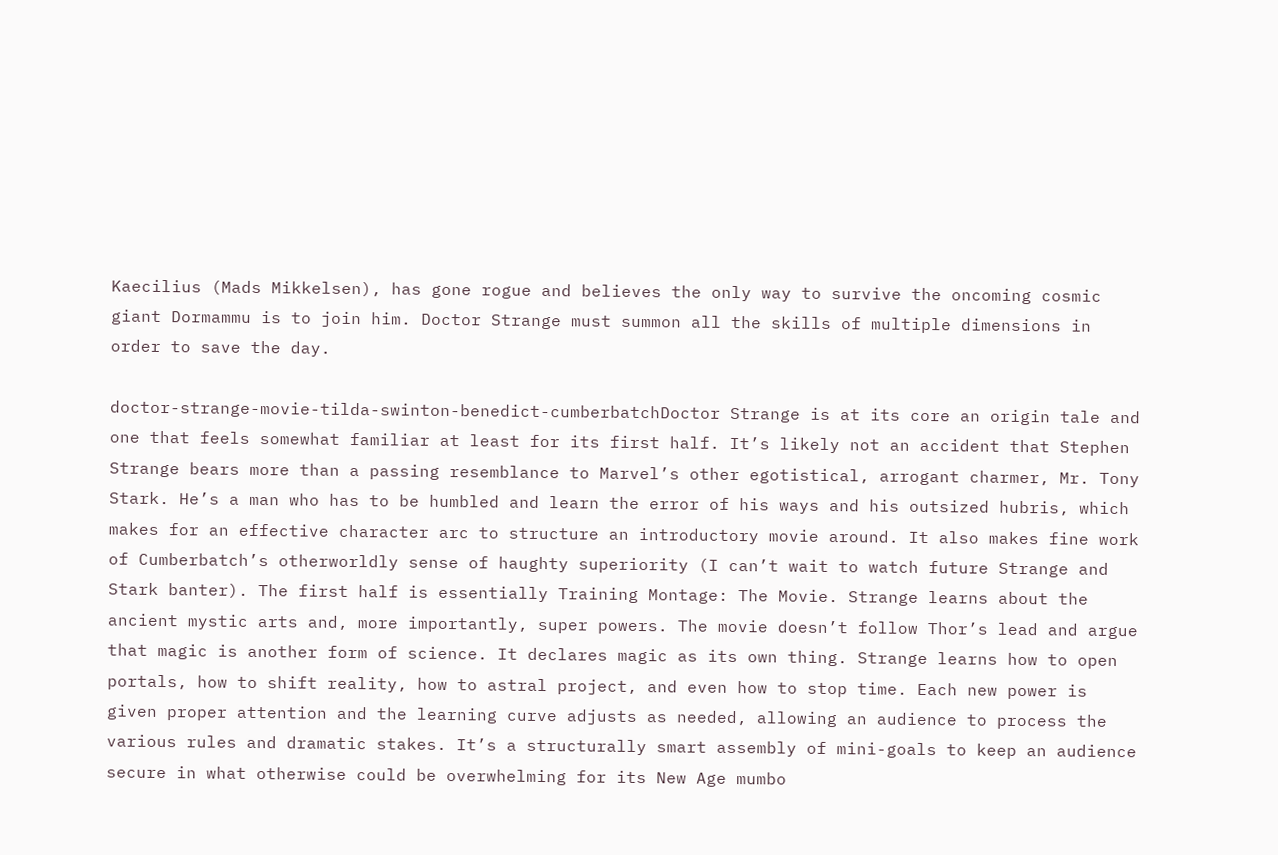Kaecilius (Mads Mikkelsen), has gone rogue and believes the only way to survive the oncoming cosmic giant Dormammu is to join him. Doctor Strange must summon all the skills of multiple dimensions in order to save the day.

doctor-strange-movie-tilda-swinton-benedict-cumberbatchDoctor Strange is at its core an origin tale and one that feels somewhat familiar at least for its first half. It’s likely not an accident that Stephen Strange bears more than a passing resemblance to Marvel’s other egotistical, arrogant charmer, Mr. Tony Stark. He’s a man who has to be humbled and learn the error of his ways and his outsized hubris, which makes for an effective character arc to structure an introductory movie around. It also makes fine work of Cumberbatch’s otherworldly sense of haughty superiority (I can’t wait to watch future Strange and Stark banter). The first half is essentially Training Montage: The Movie. Strange learns about the ancient mystic arts and, more importantly, super powers. The movie doesn’t follow Thor’s lead and argue that magic is another form of science. It declares magic as its own thing. Strange learns how to open portals, how to shift reality, how to astral project, and even how to stop time. Each new power is given proper attention and the learning curve adjusts as needed, allowing an audience to process the various rules and dramatic stakes. It’s a structurally smart assembly of mini-goals to keep an audience secure in what otherwise could be overwhelming for its New Age mumbo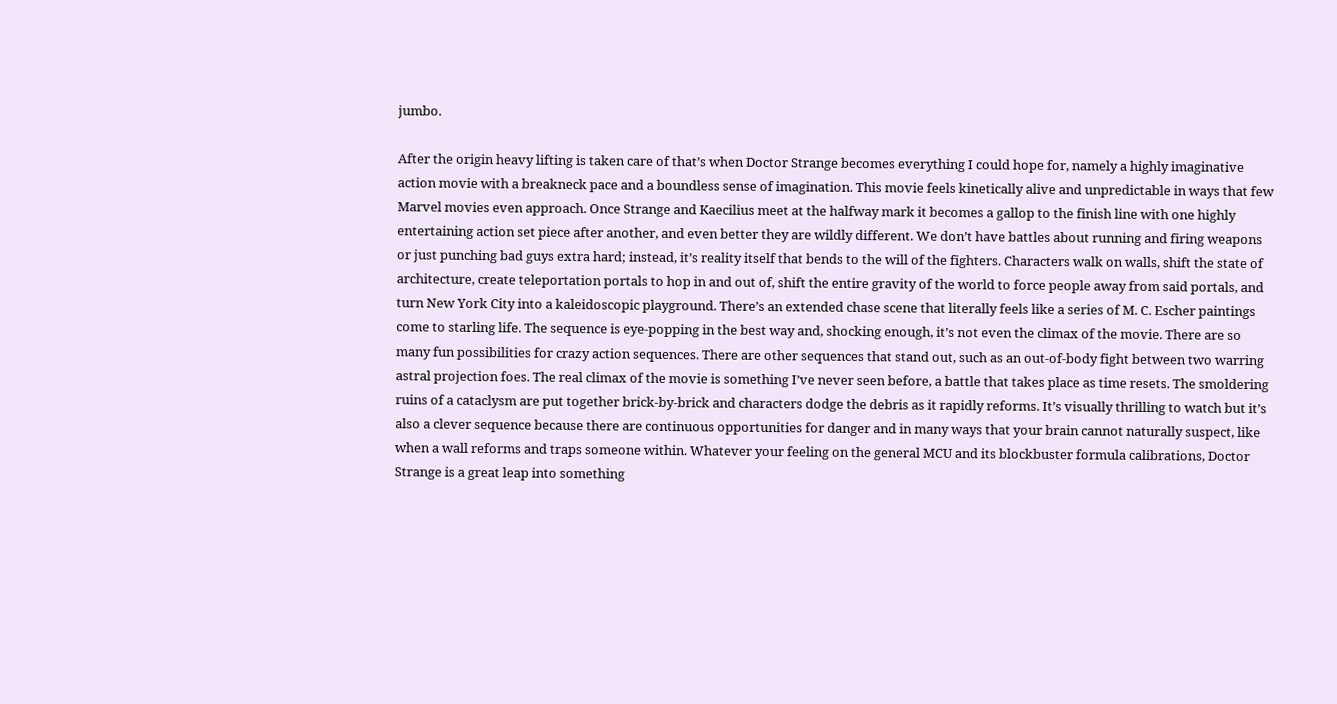jumbo.

After the origin heavy lifting is taken care of that’s when Doctor Strange becomes everything I could hope for, namely a highly imaginative action movie with a breakneck pace and a boundless sense of imagination. This movie feels kinetically alive and unpredictable in ways that few Marvel movies even approach. Once Strange and Kaecilius meet at the halfway mark it becomes a gallop to the finish line with one highly entertaining action set piece after another, and even better they are wildly different. We don’t have battles about running and firing weapons or just punching bad guys extra hard; instead, it’s reality itself that bends to the will of the fighters. Characters walk on walls, shift the state of architecture, create teleportation portals to hop in and out of, shift the entire gravity of the world to force people away from said portals, and turn New York City into a kaleidoscopic playground. There’s an extended chase scene that literally feels like a series of M. C. Escher paintings come to starling life. The sequence is eye-popping in the best way and, shocking enough, it’s not even the climax of the movie. There are so many fun possibilities for crazy action sequences. There are other sequences that stand out, such as an out-of-body fight between two warring astral projection foes. The real climax of the movie is something I’ve never seen before, a battle that takes place as time resets. The smoldering ruins of a cataclysm are put together brick-by-brick and characters dodge the debris as it rapidly reforms. It’s visually thrilling to watch but it’s also a clever sequence because there are continuous opportunities for danger and in many ways that your brain cannot naturally suspect, like when a wall reforms and traps someone within. Whatever your feeling on the general MCU and its blockbuster formula calibrations, Doctor Strange is a great leap into something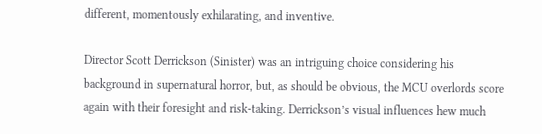different, momentously exhilarating, and inventive.

Director Scott Derrickson (Sinister) was an intriguing choice considering his background in supernatural horror, but, as should be obvious, the MCU overlords score again with their foresight and risk-taking. Derrickson’s visual influences hew much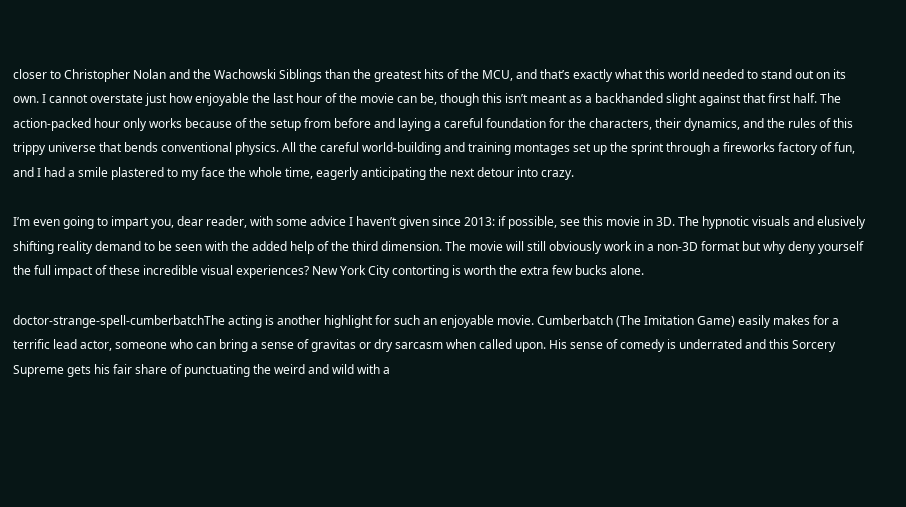closer to Christopher Nolan and the Wachowski Siblings than the greatest hits of the MCU, and that’s exactly what this world needed to stand out on its own. I cannot overstate just how enjoyable the last hour of the movie can be, though this isn’t meant as a backhanded slight against that first half. The action-packed hour only works because of the setup from before and laying a careful foundation for the characters, their dynamics, and the rules of this trippy universe that bends conventional physics. All the careful world-building and training montages set up the sprint through a fireworks factory of fun, and I had a smile plastered to my face the whole time, eagerly anticipating the next detour into crazy.

I’m even going to impart you, dear reader, with some advice I haven’t given since 2013: if possible, see this movie in 3D. The hypnotic visuals and elusively shifting reality demand to be seen with the added help of the third dimension. The movie will still obviously work in a non-3D format but why deny yourself the full impact of these incredible visual experiences? New York City contorting is worth the extra few bucks alone.

doctor-strange-spell-cumberbatchThe acting is another highlight for such an enjoyable movie. Cumberbatch (The Imitation Game) easily makes for a terrific lead actor, someone who can bring a sense of gravitas or dry sarcasm when called upon. His sense of comedy is underrated and this Sorcery Supreme gets his fair share of punctuating the weird and wild with a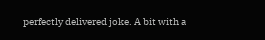perfectly delivered joke. A bit with a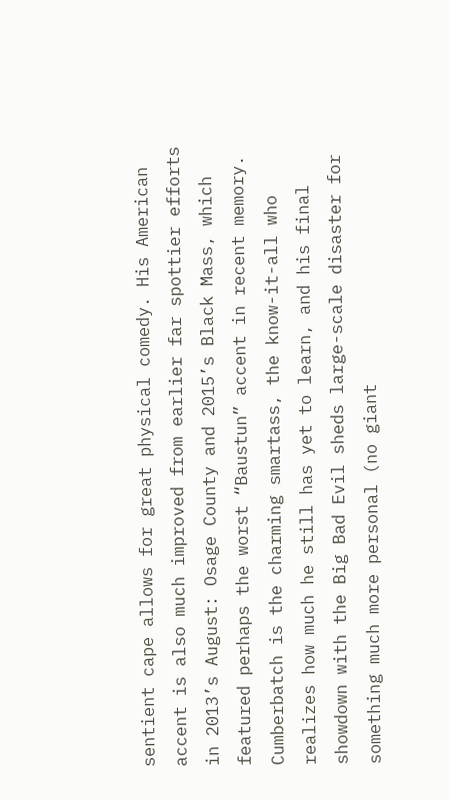sentient cape allows for great physical comedy. His American accent is also much improved from earlier far spottier efforts in 2013’s August: Osage County and 2015’s Black Mass, which featured perhaps the worst “Baustun” accent in recent memory. Cumberbatch is the charming smartass, the know-it-all who realizes how much he still has yet to learn, and his final showdown with the Big Bad Evil sheds large-scale disaster for something much more personal (no giant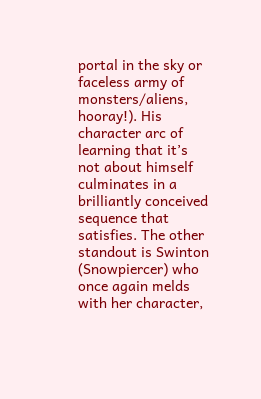portal in the sky or faceless army of monsters/aliens, hooray!). His character arc of learning that it’s not about himself culminates in a brilliantly conceived sequence that satisfies. The other standout is Swinton (Snowpiercer) who once again melds with her character,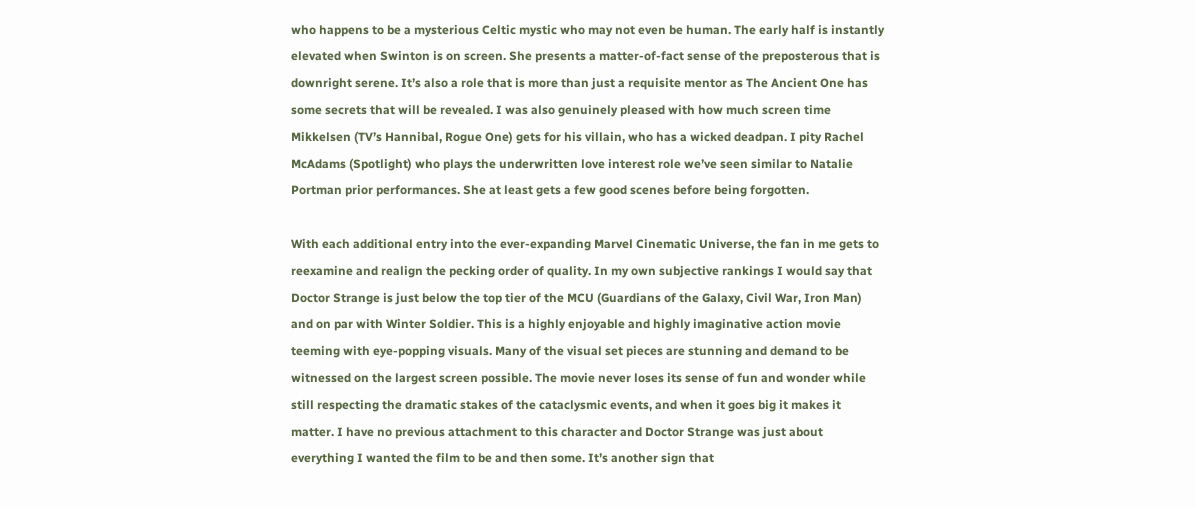who happens to be a mysterious Celtic mystic who may not even be human. The early half is instantly elevated when Swinton is on screen. She presents a matter-of-fact sense of the preposterous that is downright serene. It’s also a role that is more than just a requisite mentor as The Ancient One has some secrets that will be revealed. I was also genuinely pleased with how much screen time Mikkelsen (TV’s Hannibal, Rogue One) gets for his villain, who has a wicked deadpan. I pity Rachel McAdams (Spotlight) who plays the underwritten love interest role we’ve seen similar to Natalie Portman prior performances. She at least gets a few good scenes before being forgotten.

With each additional entry into the ever-expanding Marvel Cinematic Universe, the fan in me gets to reexamine and realign the pecking order of quality. In my own subjective rankings I would say that Doctor Strange is just below the top tier of the MCU (Guardians of the Galaxy, Civil War, Iron Man) and on par with Winter Soldier. This is a highly enjoyable and highly imaginative action movie teeming with eye-popping visuals. Many of the visual set pieces are stunning and demand to be witnessed on the largest screen possible. The movie never loses its sense of fun and wonder while still respecting the dramatic stakes of the cataclysmic events, and when it goes big it makes it matter. I have no previous attachment to this character and Doctor Strange was just about everything I wanted the film to be and then some. It’s another sign that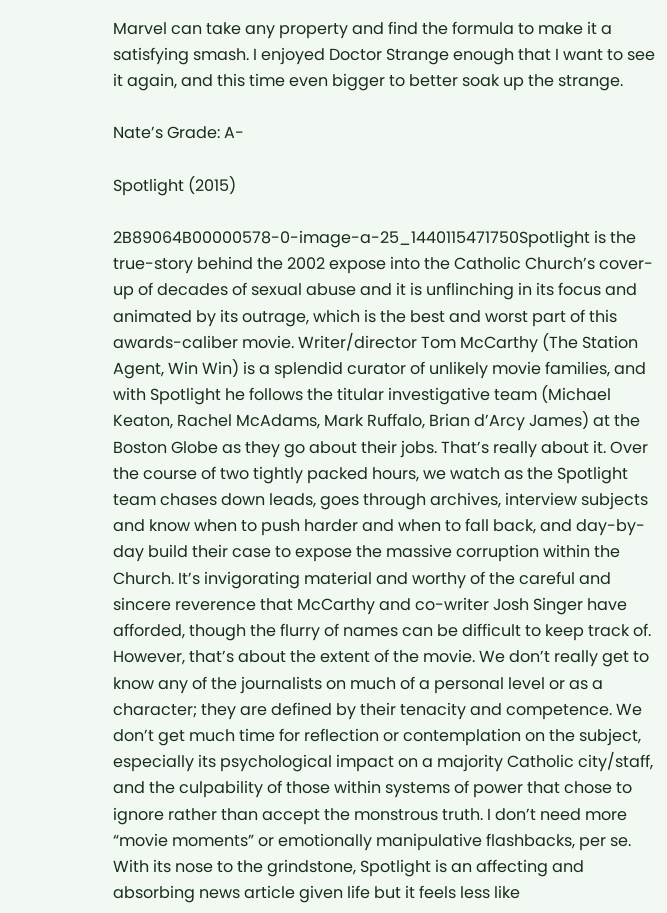Marvel can take any property and find the formula to make it a satisfying smash. I enjoyed Doctor Strange enough that I want to see it again, and this time even bigger to better soak up the strange.

Nate’s Grade: A-

Spotlight (2015)

2B89064B00000578-0-image-a-25_1440115471750Spotlight is the true-story behind the 2002 expose into the Catholic Church’s cover-up of decades of sexual abuse and it is unflinching in its focus and animated by its outrage, which is the best and worst part of this awards-caliber movie. Writer/director Tom McCarthy (The Station Agent, Win Win) is a splendid curator of unlikely movie families, and with Spotlight he follows the titular investigative team (Michael Keaton, Rachel McAdams, Mark Ruffalo, Brian d’Arcy James) at the Boston Globe as they go about their jobs. That’s really about it. Over the course of two tightly packed hours, we watch as the Spotlight team chases down leads, goes through archives, interview subjects and know when to push harder and when to fall back, and day-by-day build their case to expose the massive corruption within the Church. It’s invigorating material and worthy of the careful and sincere reverence that McCarthy and co-writer Josh Singer have afforded, though the flurry of names can be difficult to keep track of. However, that’s about the extent of the movie. We don’t really get to know any of the journalists on much of a personal level or as a character; they are defined by their tenacity and competence. We don’t get much time for reflection or contemplation on the subject, especially its psychological impact on a majority Catholic city/staff, and the culpability of those within systems of power that chose to ignore rather than accept the monstrous truth. I don’t need more “movie moments” or emotionally manipulative flashbacks, per se. With its nose to the grindstone, Spotlight is an affecting and absorbing news article given life but it feels less like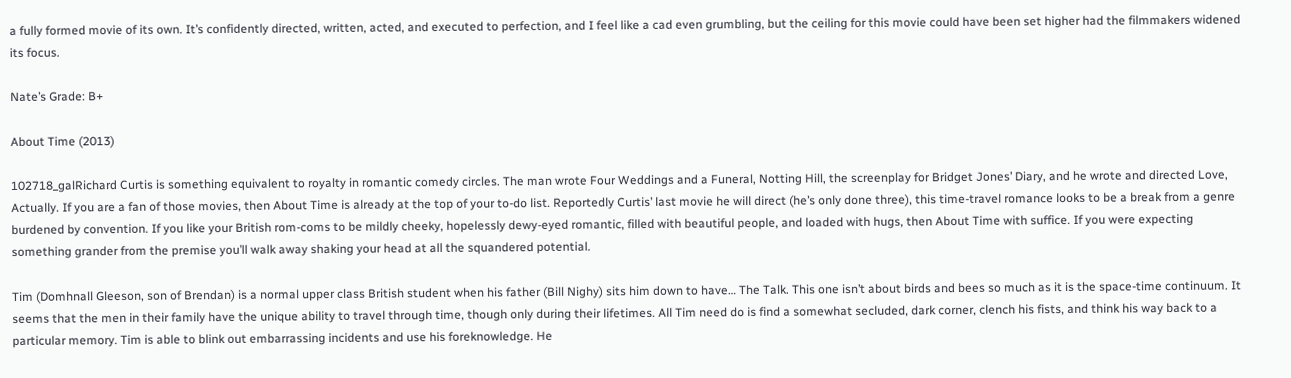a fully formed movie of its own. It’s confidently directed, written, acted, and executed to perfection, and I feel like a cad even grumbling, but the ceiling for this movie could have been set higher had the filmmakers widened its focus.

Nate’s Grade: B+

About Time (2013)

102718_galRichard Curtis is something equivalent to royalty in romantic comedy circles. The man wrote Four Weddings and a Funeral, Notting Hill, the screenplay for Bridget Jones’ Diary, and he wrote and directed Love, Actually. If you are a fan of those movies, then About Time is already at the top of your to-do list. Reportedly Curtis’ last movie he will direct (he’s only done three), this time-travel romance looks to be a break from a genre burdened by convention. If you like your British rom-coms to be mildly cheeky, hopelessly dewy-eyed romantic, filled with beautiful people, and loaded with hugs, then About Time with suffice. If you were expecting something grander from the premise you’ll walk away shaking your head at all the squandered potential.

Tim (Domhnall Gleeson, son of Brendan) is a normal upper class British student when his father (Bill Nighy) sits him down to have… The Talk. This one isn’t about birds and bees so much as it is the space-time continuum. It seems that the men in their family have the unique ability to travel through time, though only during their lifetimes. All Tim need do is find a somewhat secluded, dark corner, clench his fists, and think his way back to a particular memory. Tim is able to blink out embarrassing incidents and use his foreknowledge. He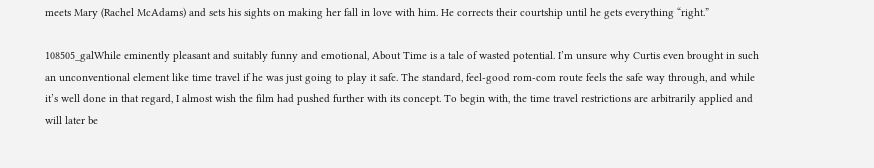meets Mary (Rachel McAdams) and sets his sights on making her fall in love with him. He corrects their courtship until he gets everything “right.”

108505_galWhile eminently pleasant and suitably funny and emotional, About Time is a tale of wasted potential. I’m unsure why Curtis even brought in such an unconventional element like time travel if he was just going to play it safe. The standard, feel-good rom-com route feels the safe way through, and while it’s well done in that regard, I almost wish the film had pushed further with its concept. To begin with, the time travel restrictions are arbitrarily applied and will later be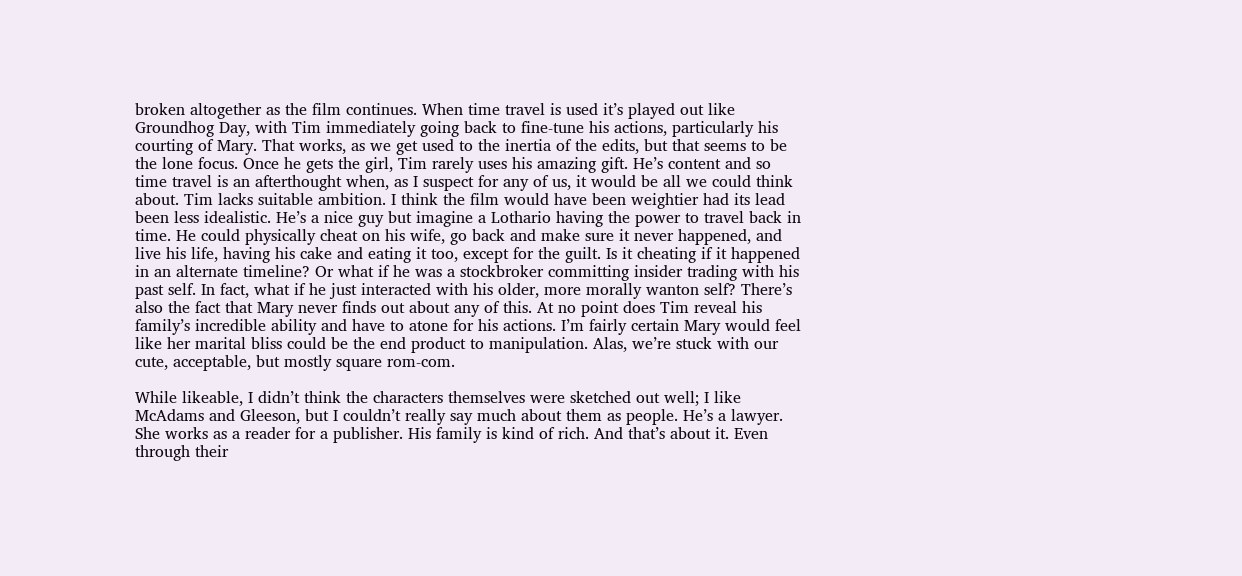broken altogether as the film continues. When time travel is used it’s played out like Groundhog Day, with Tim immediately going back to fine-tune his actions, particularly his courting of Mary. That works, as we get used to the inertia of the edits, but that seems to be the lone focus. Once he gets the girl, Tim rarely uses his amazing gift. He’s content and so time travel is an afterthought when, as I suspect for any of us, it would be all we could think about. Tim lacks suitable ambition. I think the film would have been weightier had its lead been less idealistic. He’s a nice guy but imagine a Lothario having the power to travel back in time. He could physically cheat on his wife, go back and make sure it never happened, and live his life, having his cake and eating it too, except for the guilt. Is it cheating if it happened in an alternate timeline? Or what if he was a stockbroker committing insider trading with his past self. In fact, what if he just interacted with his older, more morally wanton self? There’s also the fact that Mary never finds out about any of this. At no point does Tim reveal his family’s incredible ability and have to atone for his actions. I’m fairly certain Mary would feel like her marital bliss could be the end product to manipulation. Alas, we’re stuck with our cute, acceptable, but mostly square rom-com.

While likeable, I didn’t think the characters themselves were sketched out well; I like McAdams and Gleeson, but I couldn’t really say much about them as people. He’s a lawyer. She works as a reader for a publisher. His family is kind of rich. And that’s about it. Even through their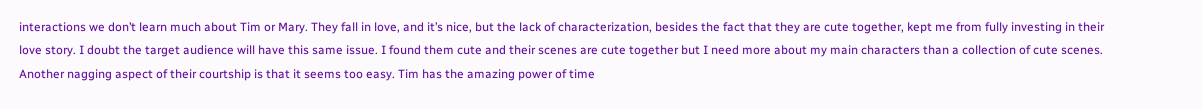interactions we don’t learn much about Tim or Mary. They fall in love, and it’s nice, but the lack of characterization, besides the fact that they are cute together, kept me from fully investing in their love story. I doubt the target audience will have this same issue. I found them cute and their scenes are cute together but I need more about my main characters than a collection of cute scenes. Another nagging aspect of their courtship is that it seems too easy. Tim has the amazing power of time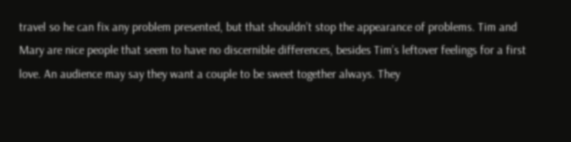travel so he can fix any problem presented, but that shouldn’t stop the appearance of problems. Tim and Mary are nice people that seem to have no discernible differences, besides Tim’s leftover feelings for a first love. An audience may say they want a couple to be sweet together always. They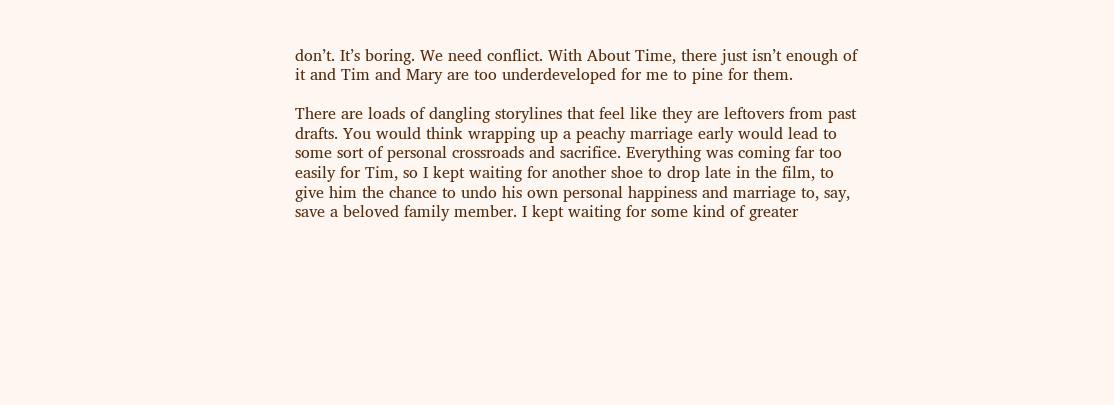don’t. It’s boring. We need conflict. With About Time, there just isn’t enough of it and Tim and Mary are too underdeveloped for me to pine for them.

There are loads of dangling storylines that feel like they are leftovers from past drafts. You would think wrapping up a peachy marriage early would lead to some sort of personal crossroads and sacrifice. Everything was coming far too easily for Tim, so I kept waiting for another shoe to drop late in the film, to give him the chance to undo his own personal happiness and marriage to, say, save a beloved family member. I kept waiting for some kind of greater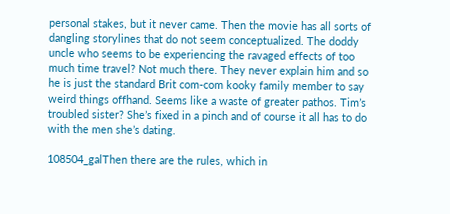personal stakes, but it never came. Then the movie has all sorts of dangling storylines that do not seem conceptualized. The doddy uncle who seems to be experiencing the ravaged effects of too much time travel? Not much there. They never explain him and so he is just the standard Brit com-com kooky family member to say weird things offhand. Seems like a waste of greater pathos. Tim’s troubled sister? She’s fixed in a pinch and of course it all has to do with the men she’s dating.

108504_galThen there are the rules, which in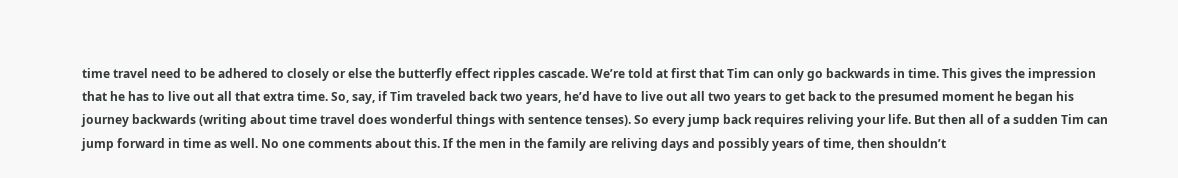time travel need to be adhered to closely or else the butterfly effect ripples cascade. We’re told at first that Tim can only go backwards in time. This gives the impression that he has to live out all that extra time. So, say, if Tim traveled back two years, he’d have to live out all two years to get back to the presumed moment he began his journey backwards (writing about time travel does wonderful things with sentence tenses). So every jump back requires reliving your life. But then all of a sudden Tim can jump forward in time as well. No one comments about this. If the men in the family are reliving days and possibly years of time, then shouldn’t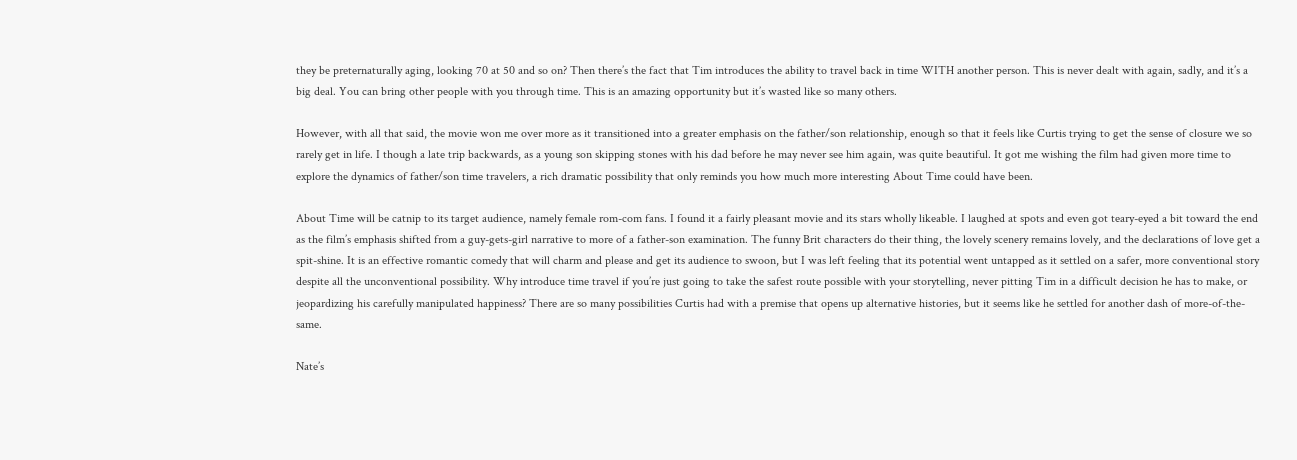they be preternaturally aging, looking 70 at 50 and so on? Then there’s the fact that Tim introduces the ability to travel back in time WITH another person. This is never dealt with again, sadly, and it’s a big deal. You can bring other people with you through time. This is an amazing opportunity but it’s wasted like so many others.

However, with all that said, the movie won me over more as it transitioned into a greater emphasis on the father/son relationship, enough so that it feels like Curtis trying to get the sense of closure we so rarely get in life. I though a late trip backwards, as a young son skipping stones with his dad before he may never see him again, was quite beautiful. It got me wishing the film had given more time to explore the dynamics of father/son time travelers, a rich dramatic possibility that only reminds you how much more interesting About Time could have been.

About Time will be catnip to its target audience, namely female rom-com fans. I found it a fairly pleasant movie and its stars wholly likeable. I laughed at spots and even got teary-eyed a bit toward the end as the film’s emphasis shifted from a guy-gets-girl narrative to more of a father-son examination. The funny Brit characters do their thing, the lovely scenery remains lovely, and the declarations of love get a spit-shine. It is an effective romantic comedy that will charm and please and get its audience to swoon, but I was left feeling that its potential went untapped as it settled on a safer, more conventional story despite all the unconventional possibility. Why introduce time travel if you’re just going to take the safest route possible with your storytelling, never pitting Tim in a difficult decision he has to make, or jeopardizing his carefully manipulated happiness? There are so many possibilities Curtis had with a premise that opens up alternative histories, but it seems like he settled for another dash of more-of-the-same.

Nate’s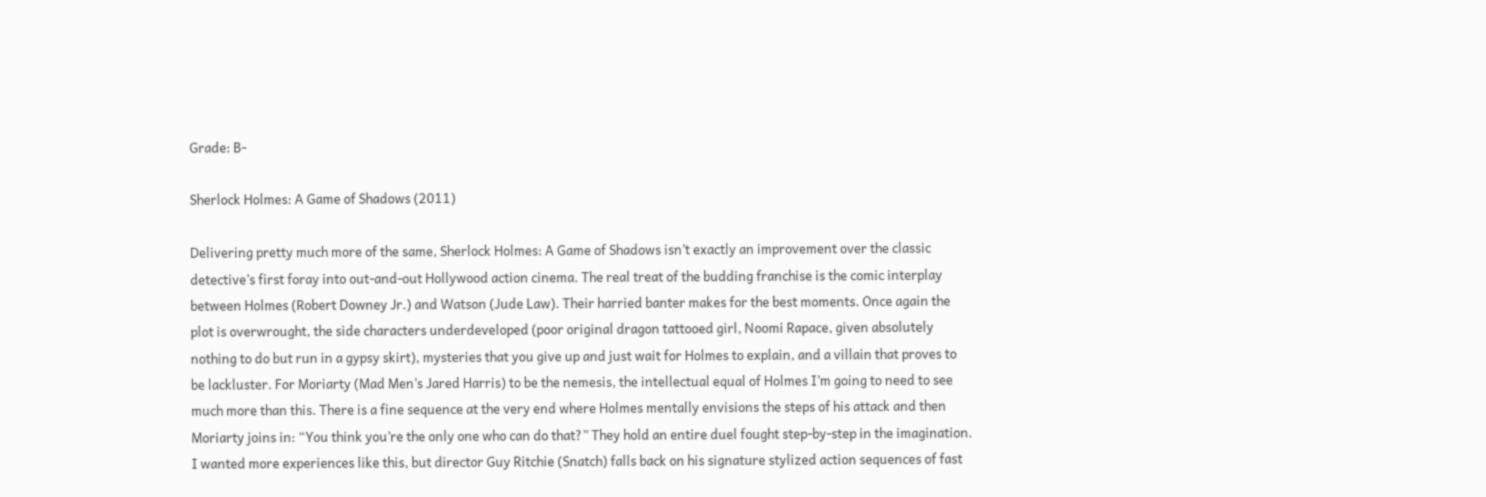Grade: B-

Sherlock Holmes: A Game of Shadows (2011)

Delivering pretty much more of the same, Sherlock Holmes: A Game of Shadows isn’t exactly an improvement over the classic detective’s first foray into out-and-out Hollywood action cinema. The real treat of the budding franchise is the comic interplay between Holmes (Robert Downey Jr.) and Watson (Jude Law). Their harried banter makes for the best moments. Once again the plot is overwrought, the side characters underdeveloped (poor original dragon tattooed girl, Noomi Rapace, given absolutely nothing to do but run in a gypsy skirt), mysteries that you give up and just wait for Holmes to explain, and a villain that proves to be lackluster. For Moriarty (Mad Men’s Jared Harris) to be the nemesis, the intellectual equal of Holmes I’m going to need to see much more than this. There is a fine sequence at the very end where Holmes mentally envisions the steps of his attack and then Moriarty joins in: “You think you’re the only one who can do that?” They hold an entire duel fought step-by-step in the imagination. I wanted more experiences like this, but director Guy Ritchie (Snatch) falls back on his signature stylized action sequences of fast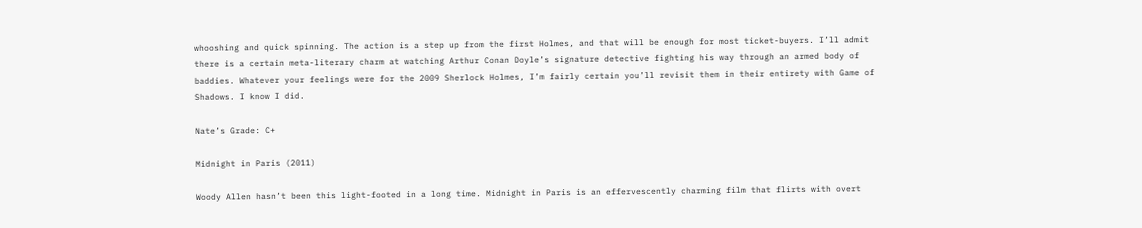whooshing and quick spinning. The action is a step up from the first Holmes, and that will be enough for most ticket-buyers. I’ll admit there is a certain meta-literary charm at watching Arthur Conan Doyle’s signature detective fighting his way through an armed body of baddies. Whatever your feelings were for the 2009 Sherlock Holmes, I’m fairly certain you’ll revisit them in their entirety with Game of Shadows. I know I did.

Nate’s Grade: C+

Midnight in Paris (2011)

Woody Allen hasn’t been this light-footed in a long time. Midnight in Paris is an effervescently charming film that flirts with overt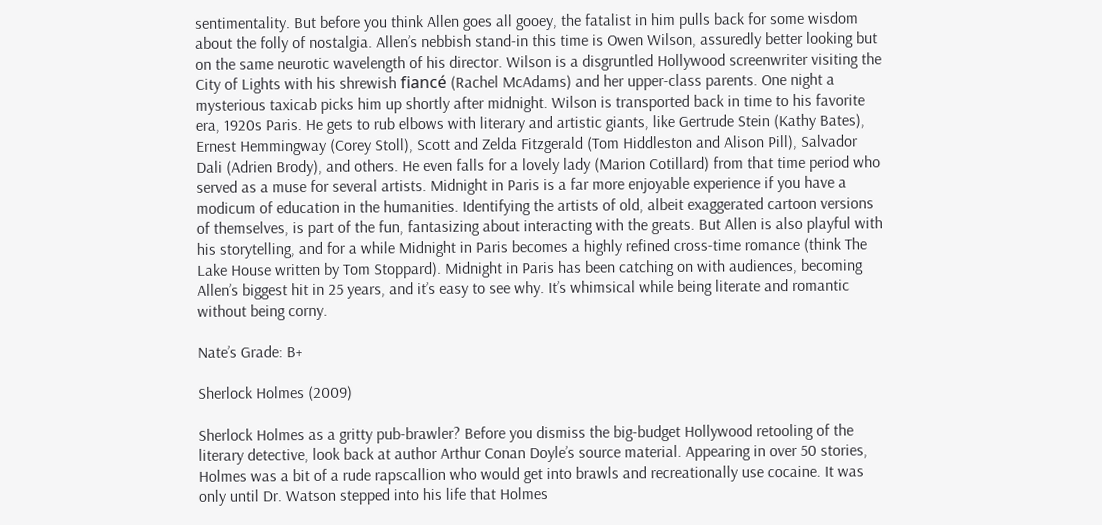sentimentality. But before you think Allen goes all gooey, the fatalist in him pulls back for some wisdom about the folly of nostalgia. Allen’s nebbish stand-in this time is Owen Wilson, assuredly better looking but on the same neurotic wavelength of his director. Wilson is a disgruntled Hollywood screenwriter visiting the City of Lights with his shrewish fiancé (Rachel McAdams) and her upper-class parents. One night a mysterious taxicab picks him up shortly after midnight. Wilson is transported back in time to his favorite era, 1920s Paris. He gets to rub elbows with literary and artistic giants, like Gertrude Stein (Kathy Bates), Ernest Hemmingway (Corey Stoll), Scott and Zelda Fitzgerald (Tom Hiddleston and Alison Pill), Salvador Dali (Adrien Brody), and others. He even falls for a lovely lady (Marion Cotillard) from that time period who served as a muse for several artists. Midnight in Paris is a far more enjoyable experience if you have a modicum of education in the humanities. Identifying the artists of old, albeit exaggerated cartoon versions of themselves, is part of the fun, fantasizing about interacting with the greats. But Allen is also playful with his storytelling, and for a while Midnight in Paris becomes a highly refined cross-time romance (think The Lake House written by Tom Stoppard). Midnight in Paris has been catching on with audiences, becoming Allen’s biggest hit in 25 years, and it’s easy to see why. It’s whimsical while being literate and romantic without being corny.

Nate’s Grade: B+

Sherlock Holmes (2009)

Sherlock Holmes as a gritty pub-brawler? Before you dismiss the big-budget Hollywood retooling of the literary detective, look back at author Arthur Conan Doyle’s source material. Appearing in over 50 stories, Holmes was a bit of a rude rapscallion who would get into brawls and recreationally use cocaine. It was only until Dr. Watson stepped into his life that Holmes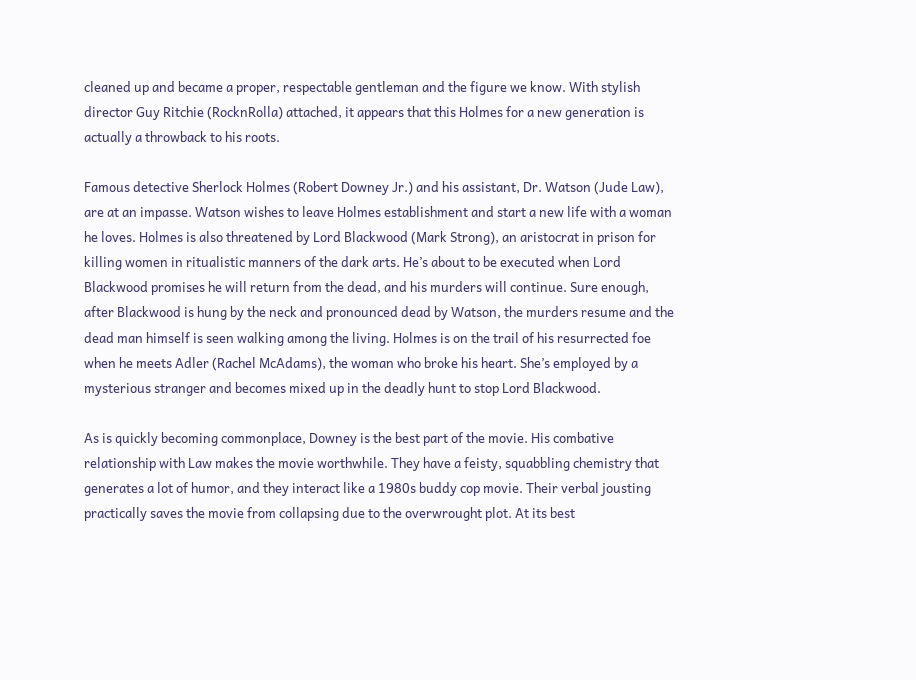cleaned up and became a proper, respectable gentleman and the figure we know. With stylish director Guy Ritchie (RocknRolla) attached, it appears that this Holmes for a new generation is actually a throwback to his roots.

Famous detective Sherlock Holmes (Robert Downey Jr.) and his assistant, Dr. Watson (Jude Law), are at an impasse. Watson wishes to leave Holmes establishment and start a new life with a woman he loves. Holmes is also threatened by Lord Blackwood (Mark Strong), an aristocrat in prison for killing women in ritualistic manners of the dark arts. He’s about to be executed when Lord Blackwood promises he will return from the dead, and his murders will continue. Sure enough, after Blackwood is hung by the neck and pronounced dead by Watson, the murders resume and the dead man himself is seen walking among the living. Holmes is on the trail of his resurrected foe when he meets Adler (Rachel McAdams), the woman who broke his heart. She’s employed by a mysterious stranger and becomes mixed up in the deadly hunt to stop Lord Blackwood.

As is quickly becoming commonplace, Downey is the best part of the movie. His combative relationship with Law makes the movie worthwhile. They have a feisty, squabbling chemistry that generates a lot of humor, and they interact like a 1980s buddy cop movie. Their verbal jousting practically saves the movie from collapsing due to the overwrought plot. At its best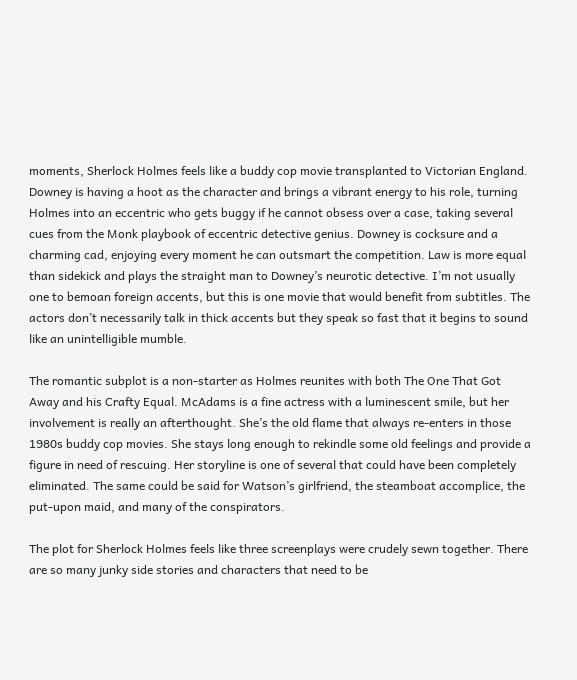moments, Sherlock Holmes feels like a buddy cop movie transplanted to Victorian England. Downey is having a hoot as the character and brings a vibrant energy to his role, turning Holmes into an eccentric who gets buggy if he cannot obsess over a case, taking several cues from the Monk playbook of eccentric detective genius. Downey is cocksure and a charming cad, enjoying every moment he can outsmart the competition. Law is more equal than sidekick and plays the straight man to Downey’s neurotic detective. I’m not usually one to bemoan foreign accents, but this is one movie that would benefit from subtitles. The actors don’t necessarily talk in thick accents but they speak so fast that it begins to sound like an unintelligible mumble.

The romantic subplot is a non-starter as Holmes reunites with both The One That Got Away and his Crafty Equal. McAdams is a fine actress with a luminescent smile, but her involvement is really an afterthought. She’s the old flame that always re-enters in those 1980s buddy cop movies. She stays long enough to rekindle some old feelings and provide a figure in need of rescuing. Her storyline is one of several that could have been completely eliminated. The same could be said for Watson’s girlfriend, the steamboat accomplice, the put-upon maid, and many of the conspirators.

The plot for Sherlock Holmes feels like three screenplays were crudely sewn together. There are so many junky side stories and characters that need to be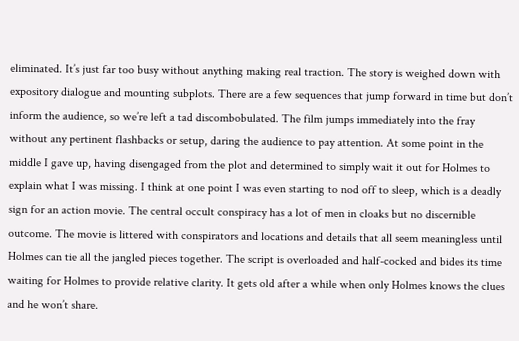eliminated. It’s just far too busy without anything making real traction. The story is weighed down with expository dialogue and mounting subplots. There are a few sequences that jump forward in time but don’t inform the audience, so we’re left a tad discombobulated. The film jumps immediately into the fray without any pertinent flashbacks or setup, daring the audience to pay attention. At some point in the middle I gave up, having disengaged from the plot and determined to simply wait it out for Holmes to explain what I was missing. I think at one point I was even starting to nod off to sleep, which is a deadly sign for an action movie. The central occult conspiracy has a lot of men in cloaks but no discernible outcome. The movie is littered with conspirators and locations and details that all seem meaningless until Holmes can tie all the jangled pieces together. The script is overloaded and half-cocked and bides its time waiting for Holmes to provide relative clarity. It gets old after a while when only Holmes knows the clues and he won’t share.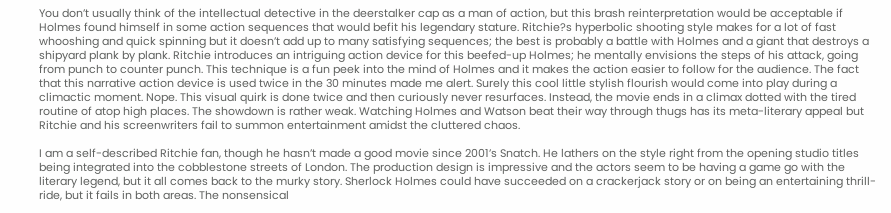You don’t usually think of the intellectual detective in the deerstalker cap as a man of action, but this brash reinterpretation would be acceptable if Holmes found himself in some action sequences that would befit his legendary stature. Ritchie?s hyperbolic shooting style makes for a lot of fast whooshing and quick spinning but it doesn’t add up to many satisfying sequences; the best is probably a battle with Holmes and a giant that destroys a shipyard plank by plank. Ritchie introduces an intriguing action device for this beefed-up Holmes; he mentally envisions the steps of his attack, going from punch to counter punch. This technique is a fun peek into the mind of Holmes and it makes the action easier to follow for the audience. The fact that this narrative action device is used twice in the 30 minutes made me alert. Surely this cool little stylish flourish would come into play during a climactic moment. Nope. This visual quirk is done twice and then curiously never resurfaces. Instead, the movie ends in a climax dotted with the tired routine of atop high places. The showdown is rather weak. Watching Holmes and Watson beat their way through thugs has its meta-literary appeal but Ritchie and his screenwriters fail to summon entertainment amidst the cluttered chaos.

I am a self-described Ritchie fan, though he hasn’t made a good movie since 2001’s Snatch. He lathers on the style right from the opening studio titles being integrated into the cobblestone streets of London. The production design is impressive and the actors seem to be having a game go with the literary legend, but it all comes back to the murky story. Sherlock Holmes could have succeeded on a crackerjack story or on being an entertaining thrill-ride, but it fails in both areas. The nonsensical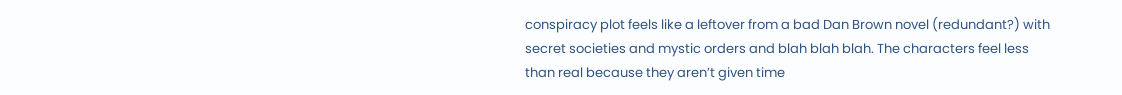conspiracy plot feels like a leftover from a bad Dan Brown novel (redundant?) with secret societies and mystic orders and blah blah blah. The characters feel less than real because they aren’t given time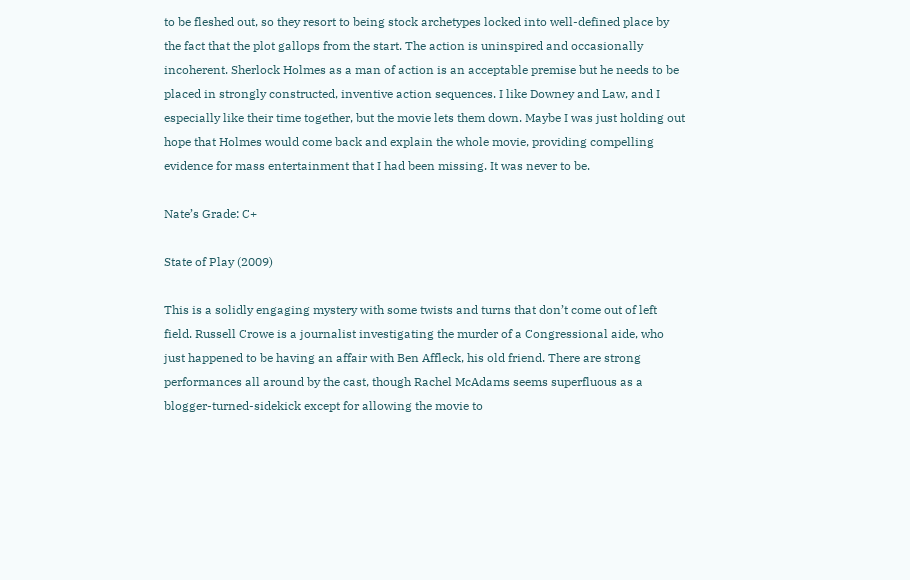to be fleshed out, so they resort to being stock archetypes locked into well-defined place by the fact that the plot gallops from the start. The action is uninspired and occasionally incoherent. Sherlock Holmes as a man of action is an acceptable premise but he needs to be placed in strongly constructed, inventive action sequences. I like Downey and Law, and I especially like their time together, but the movie lets them down. Maybe I was just holding out hope that Holmes would come back and explain the whole movie, providing compelling evidence for mass entertainment that I had been missing. It was never to be.

Nate’s Grade: C+

State of Play (2009)

This is a solidly engaging mystery with some twists and turns that don’t come out of left field. Russell Crowe is a journalist investigating the murder of a Congressional aide, who just happened to be having an affair with Ben Affleck, his old friend. There are strong performances all around by the cast, though Rachel McAdams seems superfluous as a blogger-turned-sidekick except for allowing the movie to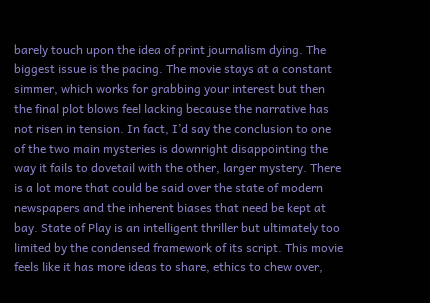barely touch upon the idea of print journalism dying. The biggest issue is the pacing. The movie stays at a constant simmer, which works for grabbing your interest but then the final plot blows feel lacking because the narrative has not risen in tension. In fact, I’d say the conclusion to one of the two main mysteries is downright disappointing the way it fails to dovetail with the other, larger mystery. There is a lot more that could be said over the state of modern newspapers and the inherent biases that need be kept at bay. State of Play is an intelligent thriller but ultimately too limited by the condensed framework of its script. This movie feels like it has more ideas to share, ethics to chew over,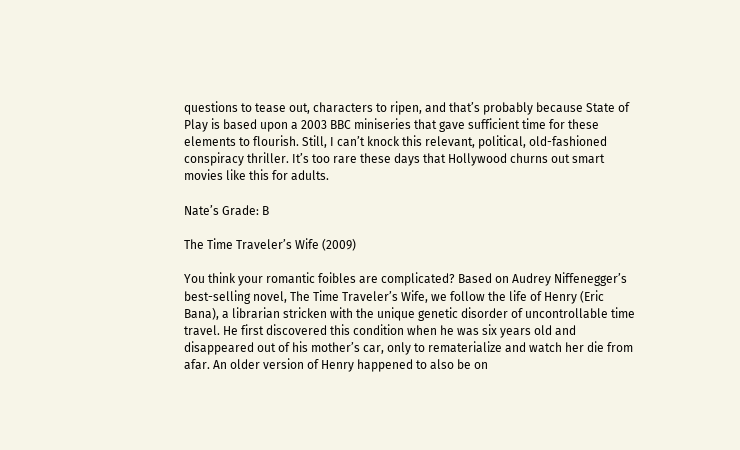questions to tease out, characters to ripen, and that’s probably because State of Play is based upon a 2003 BBC miniseries that gave sufficient time for these elements to flourish. Still, I can’t knock this relevant, political, old-fashioned conspiracy thriller. It’s too rare these days that Hollywood churns out smart movies like this for adults.

Nate’s Grade: B

The Time Traveler’s Wife (2009)

You think your romantic foibles are complicated? Based on Audrey Niffenegger’s best-selling novel, The Time Traveler’s Wife, we follow the life of Henry (Eric Bana), a librarian stricken with the unique genetic disorder of uncontrollable time travel. He first discovered this condition when he was six years old and disappeared out of his mother’s car, only to rematerialize and watch her die from afar. An older version of Henry happened to also be on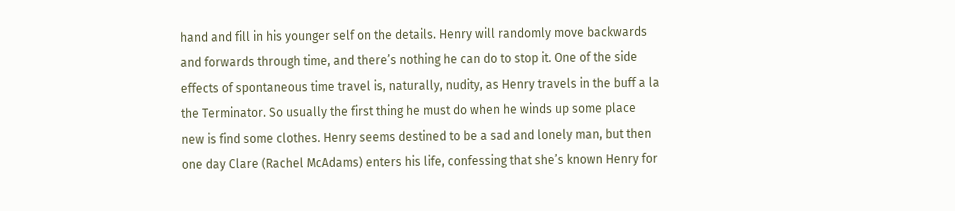hand and fill in his younger self on the details. Henry will randomly move backwards and forwards through time, and there’s nothing he can do to stop it. One of the side effects of spontaneous time travel is, naturally, nudity, as Henry travels in the buff a la the Terminator. So usually the first thing he must do when he winds up some place new is find some clothes. Henry seems destined to be a sad and lonely man, but then one day Clare (Rachel McAdams) enters his life, confessing that she’s known Henry for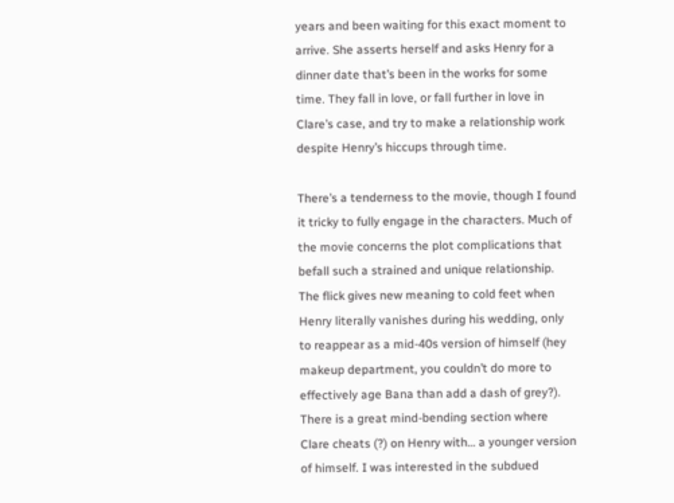years and been waiting for this exact moment to arrive. She asserts herself and asks Henry for a dinner date that’s been in the works for some time. They fall in love, or fall further in love in Clare’s case, and try to make a relationship work despite Henry’s hiccups through time.

There’s a tenderness to the movie, though I found it tricky to fully engage in the characters. Much of the movie concerns the plot complications that befall such a strained and unique relationship. The flick gives new meaning to cold feet when Henry literally vanishes during his wedding, only to reappear as a mid-40s version of himself (hey makeup department, you couldn’t do more to effectively age Bana than add a dash of grey?). There is a great mind-bending section where Clare cheats (?) on Henry with… a younger version of himself. I was interested in the subdued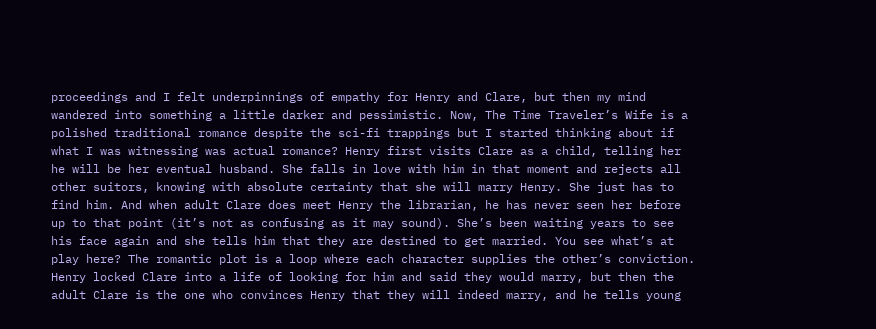proceedings and I felt underpinnings of empathy for Henry and Clare, but then my mind wandered into something a little darker and pessimistic. Now, The Time Traveler’s Wife is a polished traditional romance despite the sci-fi trappings but I started thinking about if what I was witnessing was actual romance? Henry first visits Clare as a child, telling her he will be her eventual husband. She falls in love with him in that moment and rejects all other suitors, knowing with absolute certainty that she will marry Henry. She just has to find him. And when adult Clare does meet Henry the librarian, he has never seen her before up to that point (it’s not as confusing as it may sound). She’s been waiting years to see his face again and she tells him that they are destined to get married. You see what’s at play here? The romantic plot is a loop where each character supplies the other’s conviction. Henry locked Clare into a life of looking for him and said they would marry, but then the adult Clare is the one who convinces Henry that they will indeed marry, and he tells young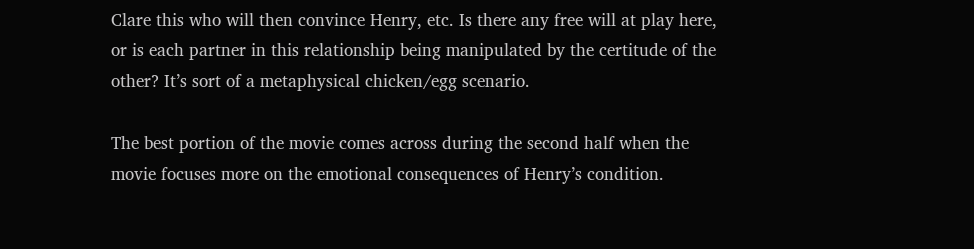Clare this who will then convince Henry, etc. Is there any free will at play here, or is each partner in this relationship being manipulated by the certitude of the other? It’s sort of a metaphysical chicken/egg scenario.

The best portion of the movie comes across during the second half when the movie focuses more on the emotional consequences of Henry’s condition.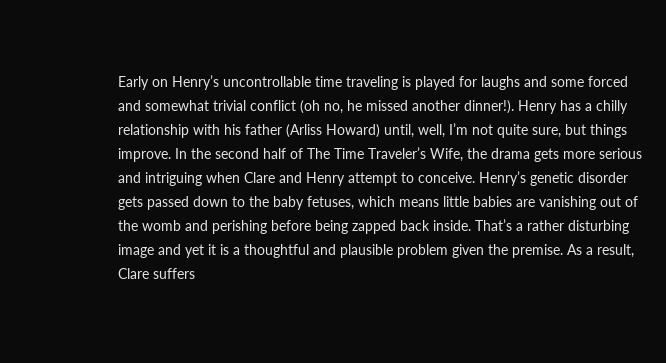Early on Henry’s uncontrollable time traveling is played for laughs and some forced and somewhat trivial conflict (oh no, he missed another dinner!). Henry has a chilly relationship with his father (Arliss Howard) until, well, I’m not quite sure, but things improve. In the second half of The Time Traveler’s Wife, the drama gets more serious and intriguing when Clare and Henry attempt to conceive. Henry’s genetic disorder gets passed down to the baby fetuses, which means little babies are vanishing out of the womb and perishing before being zapped back inside. That’s a rather disturbing image and yet it is a thoughtful and plausible problem given the premise. As a result, Clare suffers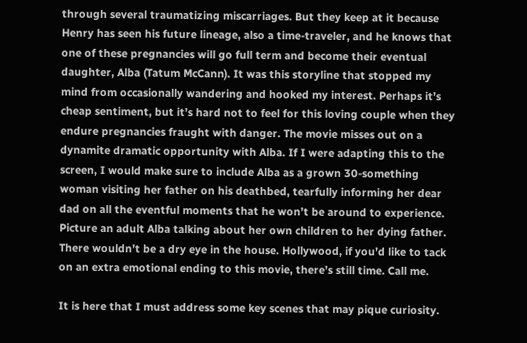through several traumatizing miscarriages. But they keep at it because Henry has seen his future lineage, also a time-traveler, and he knows that one of these pregnancies will go full term and become their eventual daughter, Alba (Tatum McCann). It was this storyline that stopped my mind from occasionally wandering and hooked my interest. Perhaps it’s cheap sentiment, but it’s hard not to feel for this loving couple when they endure pregnancies fraught with danger. The movie misses out on a dynamite dramatic opportunity with Alba. If I were adapting this to the screen, I would make sure to include Alba as a grown 30-something woman visiting her father on his deathbed, tearfully informing her dear dad on all the eventful moments that he won’t be around to experience. Picture an adult Alba talking about her own children to her dying father. There wouldn’t be a dry eye in the house. Hollywood, if you’d like to tack on an extra emotional ending to this movie, there’s still time. Call me.

It is here that I must address some key scenes that may pique curiosity.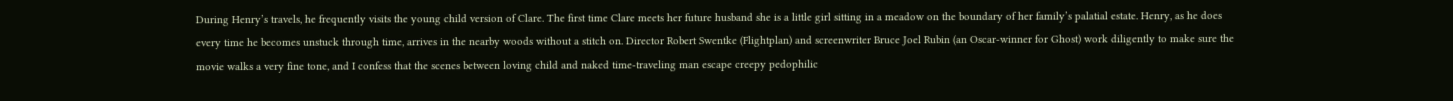During Henry’s travels, he frequently visits the young child version of Clare. The first time Clare meets her future husband she is a little girl sitting in a meadow on the boundary of her family’s palatial estate. Henry, as he does every time he becomes unstuck through time, arrives in the nearby woods without a stitch on. Director Robert Swentke (Flightplan) and screenwriter Bruce Joel Rubin (an Oscar-winner for Ghost) work diligently to make sure the movie walks a very fine tone, and I confess that the scenes between loving child and naked time-traveling man escape creepy pedophilic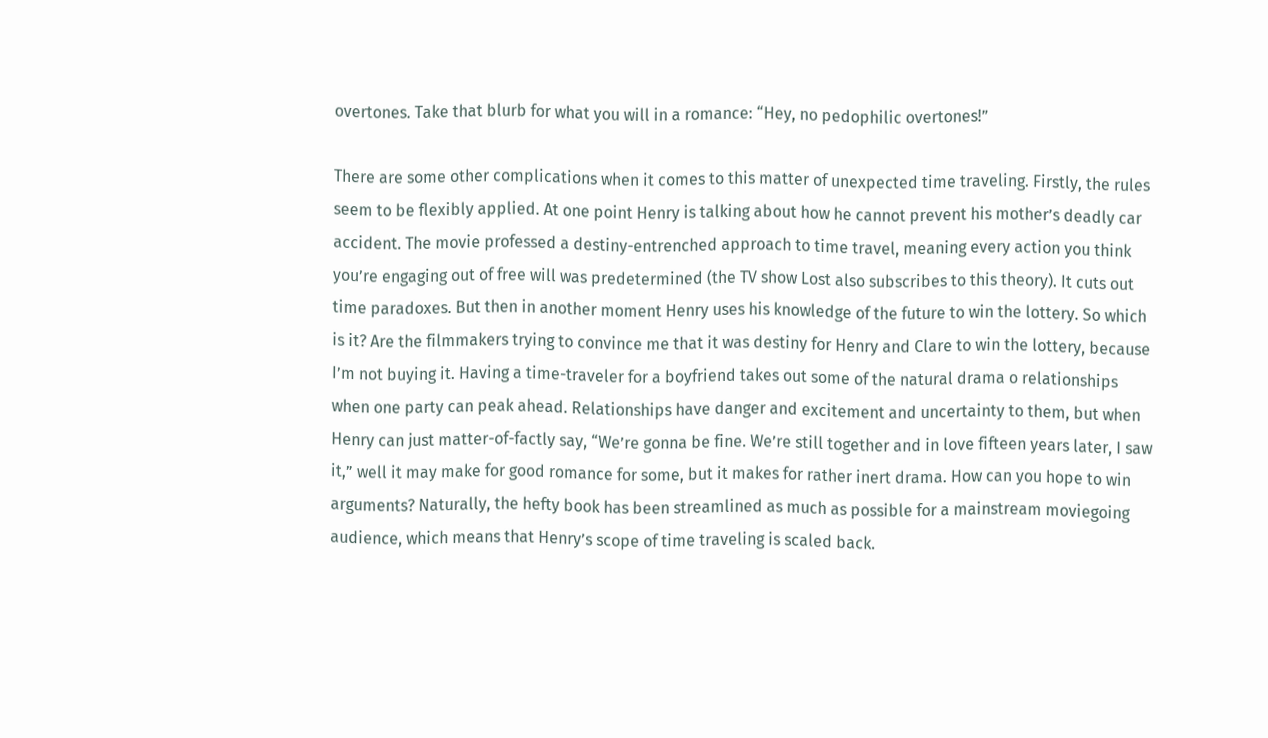overtones. Take that blurb for what you will in a romance: “Hey, no pedophilic overtones!”

There are some other complications when it comes to this matter of unexpected time traveling. Firstly, the rules seem to be flexibly applied. At one point Henry is talking about how he cannot prevent his mother’s deadly car accident. The movie professed a destiny-entrenched approach to time travel, meaning every action you think you’re engaging out of free will was predetermined (the TV show Lost also subscribes to this theory). It cuts out time paradoxes. But then in another moment Henry uses his knowledge of the future to win the lottery. So which is it? Are the filmmakers trying to convince me that it was destiny for Henry and Clare to win the lottery, because I’m not buying it. Having a time-traveler for a boyfriend takes out some of the natural drama o relationships when one party can peak ahead. Relationships have danger and excitement and uncertainty to them, but when Henry can just matter-of-factly say, “We’re gonna be fine. We’re still together and in love fifteen years later, I saw it,” well it may make for good romance for some, but it makes for rather inert drama. How can you hope to win arguments? Naturally, the hefty book has been streamlined as much as possible for a mainstream moviegoing audience, which means that Henry’s scope of time traveling is scaled back.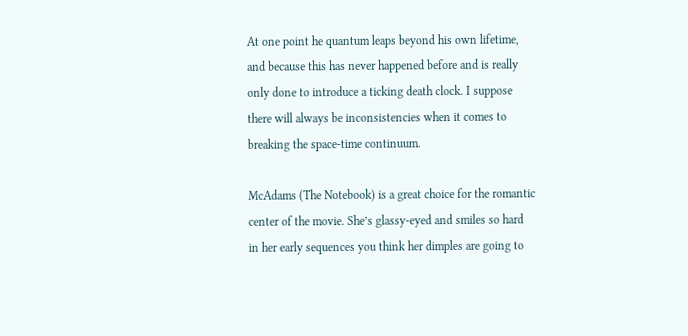At one point he quantum leaps beyond his own lifetime, and because this has never happened before and is really only done to introduce a ticking death clock. I suppose there will always be inconsistencies when it comes to breaking the space-time continuum.

McAdams (The Notebook) is a great choice for the romantic center of the movie. She’s glassy-eyed and smiles so hard in her early sequences you think her dimples are going to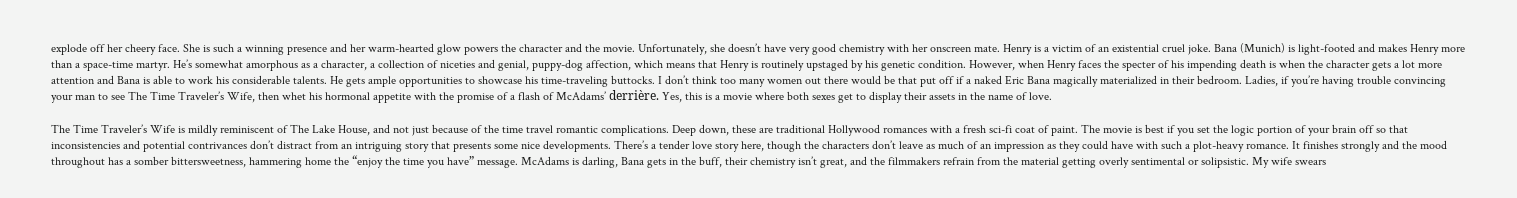explode off her cheery face. She is such a winning presence and her warm-hearted glow powers the character and the movie. Unfortunately, she doesn’t have very good chemistry with her onscreen mate. Henry is a victim of an existential cruel joke. Bana (Munich) is light-footed and makes Henry more than a space-time martyr. He’s somewhat amorphous as a character, a collection of niceties and genial, puppy-dog affection, which means that Henry is routinely upstaged by his genetic condition. However, when Henry faces the specter of his impending death is when the character gets a lot more attention and Bana is able to work his considerable talents. He gets ample opportunities to showcase his time-traveling buttocks. I don’t think too many women out there would be that put off if a naked Eric Bana magically materialized in their bedroom. Ladies, if you’re having trouble convincing your man to see The Time Traveler’s Wife, then whet his hormonal appetite with the promise of a flash of McAdams’ derrière. Yes, this is a movie where both sexes get to display their assets in the name of love.

The Time Traveler’s Wife is mildly reminiscent of The Lake House, and not just because of the time travel romantic complications. Deep down, these are traditional Hollywood romances with a fresh sci-fi coat of paint. The movie is best if you set the logic portion of your brain off so that inconsistencies and potential contrivances don’t distract from an intriguing story that presents some nice developments. There’s a tender love story here, though the characters don’t leave as much of an impression as they could have with such a plot-heavy romance. It finishes strongly and the mood throughout has a somber bittersweetness, hammering home the “enjoy the time you have” message. McAdams is darling, Bana gets in the buff, their chemistry isn’t great, and the filmmakers refrain from the material getting overly sentimental or solipsistic. My wife swears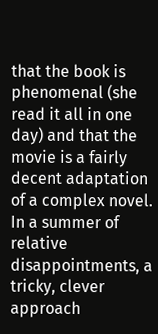that the book is phenomenal (she read it all in one day) and that the movie is a fairly decent adaptation of a complex novel. In a summer of relative disappointments, a tricky, clever approach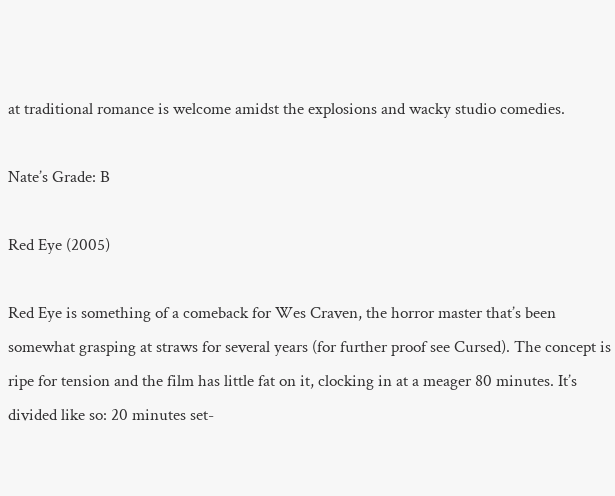at traditional romance is welcome amidst the explosions and wacky studio comedies.

Nate’s Grade: B

Red Eye (2005)

Red Eye is something of a comeback for Wes Craven, the horror master that’s been somewhat grasping at straws for several years (for further proof see Cursed). The concept is ripe for tension and the film has little fat on it, clocking in at a meager 80 minutes. It’s divided like so: 20 minutes set-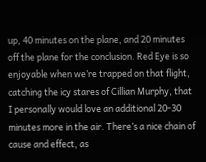up, 40 minutes on the plane, and 20 minutes off the plane for the conclusion. Red Eye is so enjoyable when we’re trapped on that flight, catching the icy stares of Cillian Murphy, that I personally would love an additional 20-30 minutes more in the air. There’s a nice chain of cause and effect, as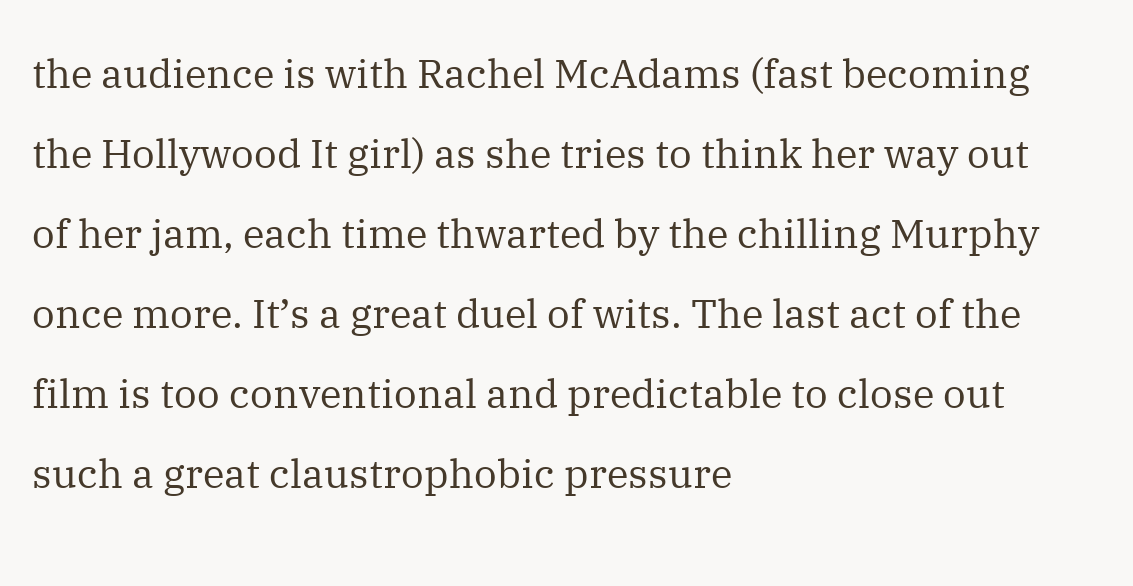the audience is with Rachel McAdams (fast becoming the Hollywood It girl) as she tries to think her way out of her jam, each time thwarted by the chilling Murphy once more. It’s a great duel of wits. The last act of the film is too conventional and predictable to close out such a great claustrophobic pressure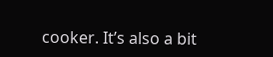cooker. It’s also a bit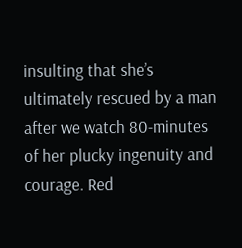insulting that she’s ultimately rescued by a man after we watch 80-minutes of her plucky ingenuity and courage. Red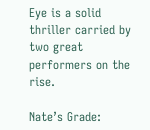Eye is a solid thriller carried by two great performers on the rise.

Nate’s Grade: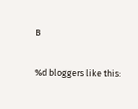B

%d bloggers like this: